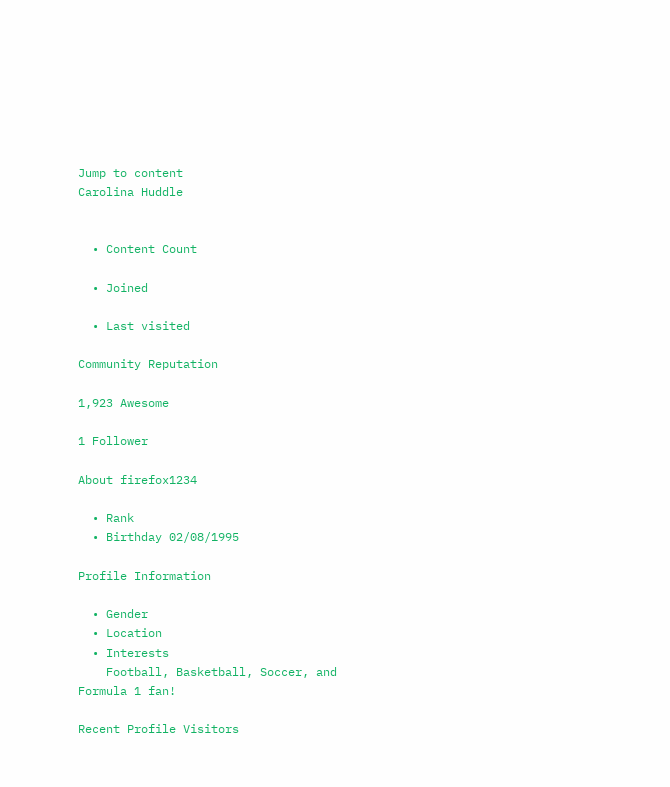Jump to content
Carolina Huddle


  • Content Count

  • Joined

  • Last visited

Community Reputation

1,923 Awesome

1 Follower

About firefox1234

  • Rank
  • Birthday 02/08/1995

Profile Information

  • Gender
  • Location
  • Interests
    Football, Basketball, Soccer, and Formula 1 fan!

Recent Profile Visitors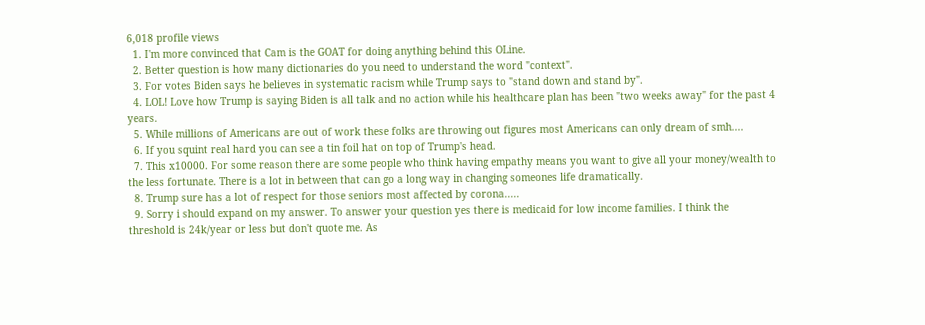6,018 profile views
  1. I'm more convinced that Cam is the GOAT for doing anything behind this OLine.
  2. Better question is how many dictionaries do you need to understand the word "context".
  3. For votes Biden says he believes in systematic racism while Trump says to "stand down and stand by".
  4. LOL! Love how Trump is saying Biden is all talk and no action while his healthcare plan has been "two weeks away" for the past 4 years.
  5. While millions of Americans are out of work these folks are throwing out figures most Americans can only dream of smh....
  6. If you squint real hard you can see a tin foil hat on top of Trump's head.
  7. This x10000. For some reason there are some people who think having empathy means you want to give all your money/wealth to the less fortunate. There is a lot in between that can go a long way in changing someones life dramatically.
  8. Trump sure has a lot of respect for those seniors most affected by corona.....
  9. Sorry i should expand on my answer. To answer your question yes there is medicaid for low income families. I think the threshold is 24k/year or less but don't quote me. As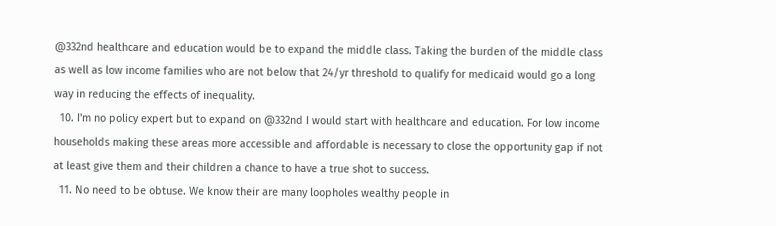@332nd healthcare and education would be to expand the middle class. Taking the burden of the middle class as well as low income families who are not below that 24/yr threshold to qualify for medicaid would go a long way in reducing the effects of inequality.
  10. I'm no policy expert but to expand on @332nd I would start with healthcare and education. For low income households making these areas more accessible and affordable is necessary to close the opportunity gap if not at least give them and their children a chance to have a true shot to success.
  11. No need to be obtuse. We know their are many loopholes wealthy people in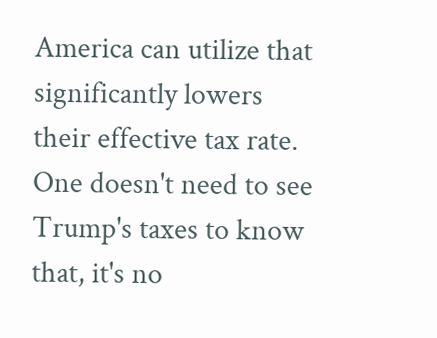America can utilize that significantly lowers their effective tax rate. One doesn't need to see Trump's taxes to know that, it's no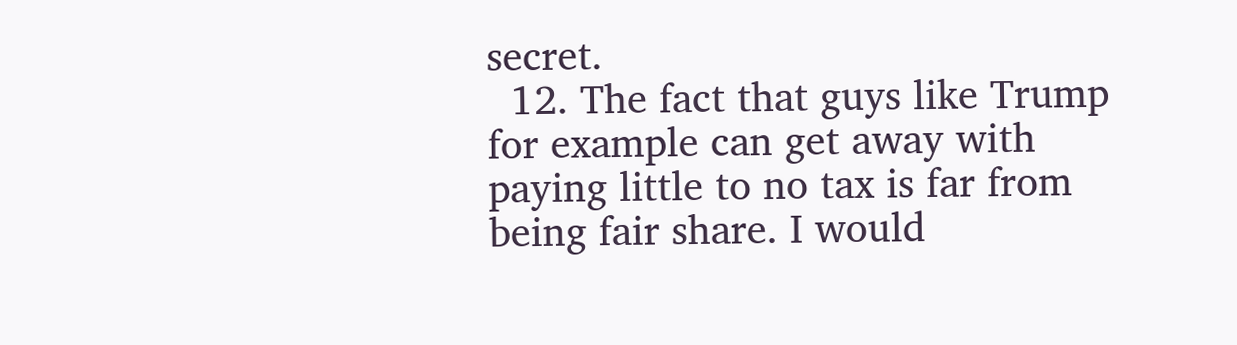secret.
  12. The fact that guys like Trump for example can get away with paying little to no tax is far from being fair share. I would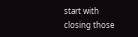start with closing those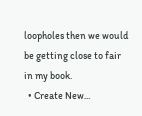loopholes then we would be getting close to fair in my book.
  • Create New...